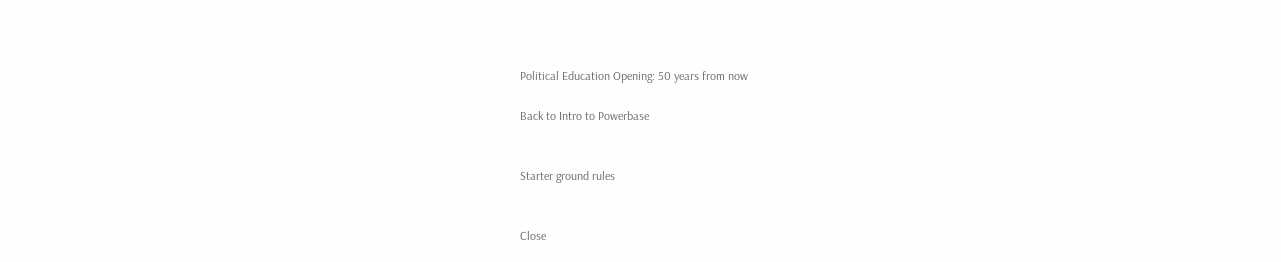Political Education Opening: 50 years from now

Back to Intro to Powerbase


Starter ground rules


Close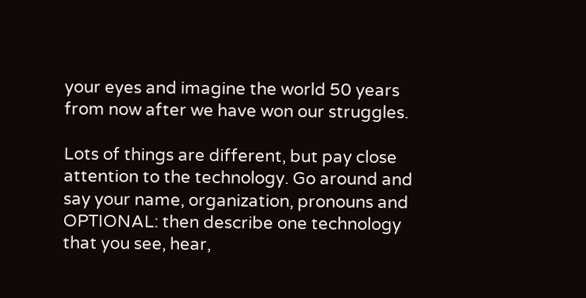your eyes and imagine the world 50 years from now after we have won our struggles.

Lots of things are different, but pay close attention to the technology. Go around and say your name, organization, pronouns and OPTIONAL: then describe one technology that you see, hear,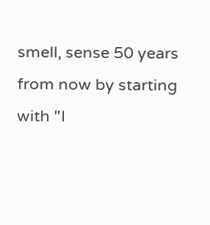smell, sense 50 years from now by starting with "I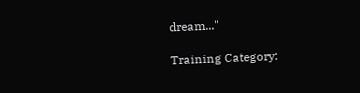dream..."

Training Category: